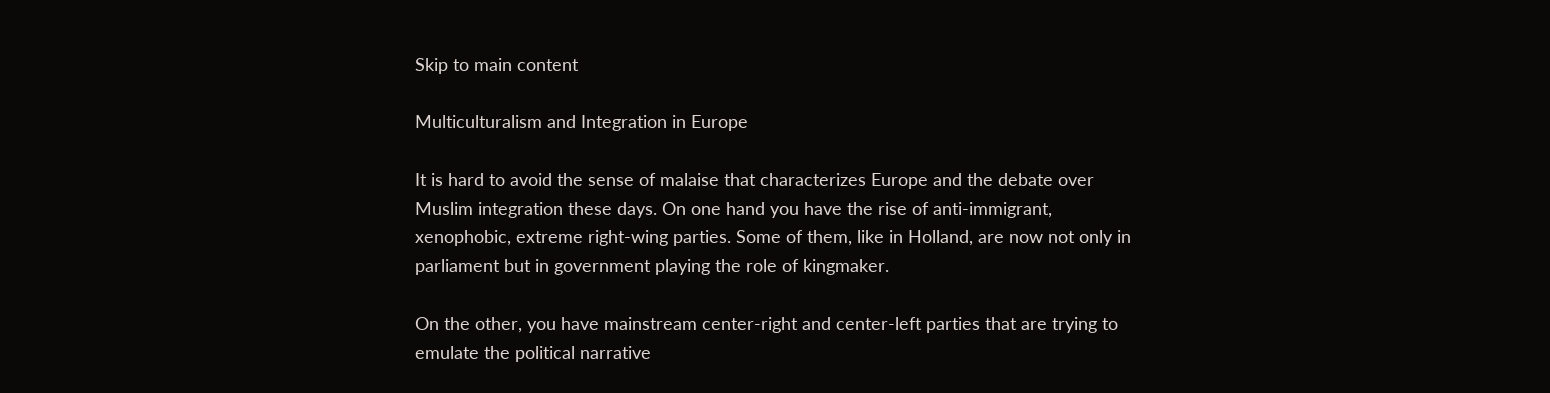Skip to main content

Multiculturalism and Integration in Europe

It is hard to avoid the sense of malaise that characterizes Europe and the debate over Muslim integration these days. On one hand you have the rise of anti-immigrant, xenophobic, extreme right-wing parties. Some of them, like in Holland, are now not only in parliament but in government playing the role of kingmaker.

On the other, you have mainstream center-right and center-left parties that are trying to emulate the political narrative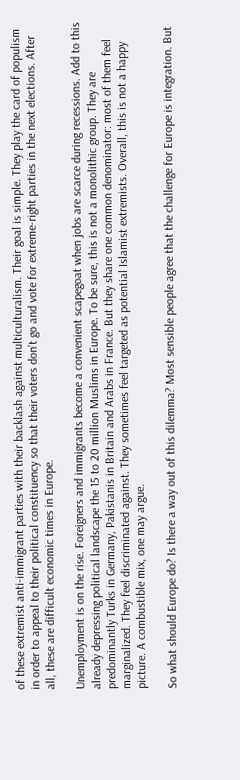of these extremist anti-immigrant parties with their backlash against multiculturalism. Their goal is simple. They play the card of populism in order to appeal to their political constituency so that their voters don’t go and vote for extreme-right parties in the next elections. After all, these are difficult economic times in Europe.

Unemployment is on the rise. Foreigners and immigrants become a convenient scapegoat when jobs are scarce during recessions. Add to this already depressing political landscape the 15 to 20 million Muslims in Europe. To be sure, this is not a monolithic group. They are predominantly Turks in Germany, Pakistanis in Britain and Arabs in France. But they share one common denominator: most of them feel marginalized. They feel discriminated against. They sometimes feel targeted as potential Islamist extremists. Overall, this is not a happy picture. A combustible mix, one may argue.

So what should Europe do? Is there a way out of this dilemma? Most sensible people agree that the challenge for Europe is integration. But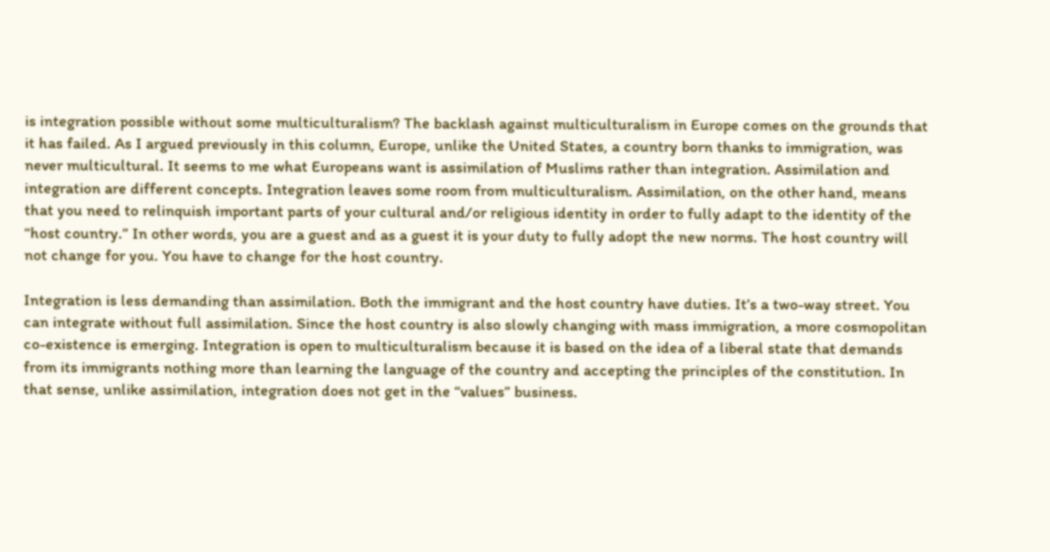is integration possible without some multiculturalism? The backlash against multiculturalism in Europe comes on the grounds that it has failed. As I argued previously in this column, Europe, unlike the United States, a country born thanks to immigration, was never multicultural. It seems to me what Europeans want is assimilation of Muslims rather than integration. Assimilation and integration are different concepts. Integration leaves some room from multiculturalism. Assimilation, on the other hand, means that you need to relinquish important parts of your cultural and/or religious identity in order to fully adapt to the identity of the “host country.” In other words, you are a guest and as a guest it is your duty to fully adopt the new norms. The host country will not change for you. You have to change for the host country.

Integration is less demanding than assimilation. Both the immigrant and the host country have duties. It’s a two-way street. You can integrate without full assimilation. Since the host country is also slowly changing with mass immigration, a more cosmopolitan co-existence is emerging. Integration is open to multiculturalism because it is based on the idea of a liberal state that demands from its immigrants nothing more than learning the language of the country and accepting the principles of the constitution. In that sense, unlike assimilation, integration does not get in the “values” business.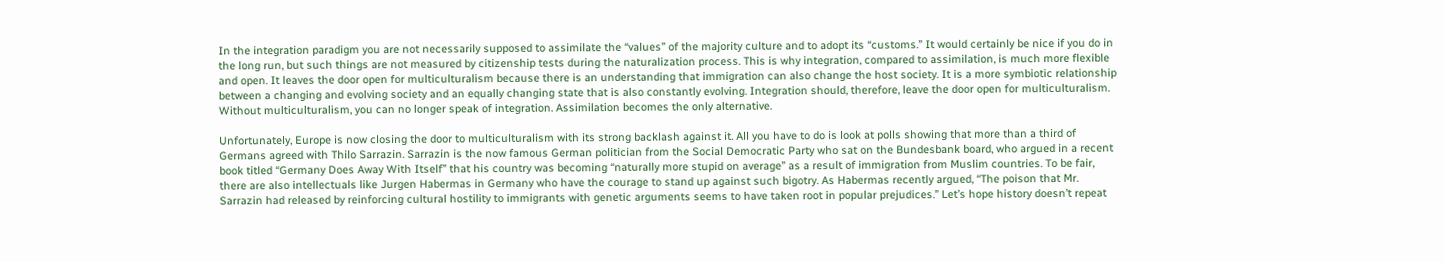In the integration paradigm you are not necessarily supposed to assimilate the “values” of the majority culture and to adopt its “customs.” It would certainly be nice if you do in the long run, but such things are not measured by citizenship tests during the naturalization process. This is why integration, compared to assimilation, is much more flexible and open. It leaves the door open for multiculturalism because there is an understanding that immigration can also change the host society. It is a more symbiotic relationship between a changing and evolving society and an equally changing state that is also constantly evolving. Integration should, therefore, leave the door open for multiculturalism. Without multiculturalism, you can no longer speak of integration. Assimilation becomes the only alternative.

Unfortunately, Europe is now closing the door to multiculturalism with its strong backlash against it. All you have to do is look at polls showing that more than a third of Germans agreed with Thilo Sarrazin. Sarrazin is the now famous German politician from the Social Democratic Party who sat on the Bundesbank board, who argued in a recent book titled “Germany Does Away With Itself” that his country was becoming “naturally more stupid on average” as a result of immigration from Muslim countries. To be fair, there are also intellectuals like Jurgen Habermas in Germany who have the courage to stand up against such bigotry. As Habermas recently argued, “The poison that Mr. Sarrazin had released by reinforcing cultural hostility to immigrants with genetic arguments seems to have taken root in popular prejudices.” Let’s hope history doesn’t repeat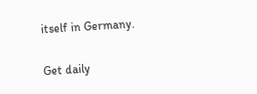itself in Germany.

Get daily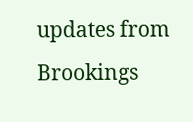updates from Brookings